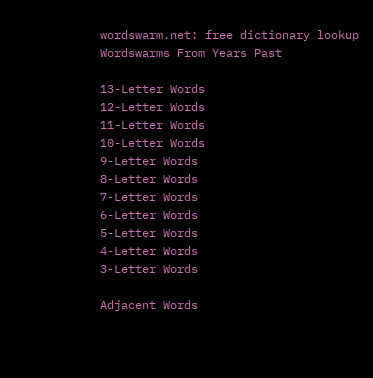wordswarm.net: free dictionary lookup
Wordswarms From Years Past

13-Letter Words
12-Letter Words
11-Letter Words
10-Letter Words
9-Letter Words
8-Letter Words
7-Letter Words
6-Letter Words
5-Letter Words
4-Letter Words
3-Letter Words

Adjacent Words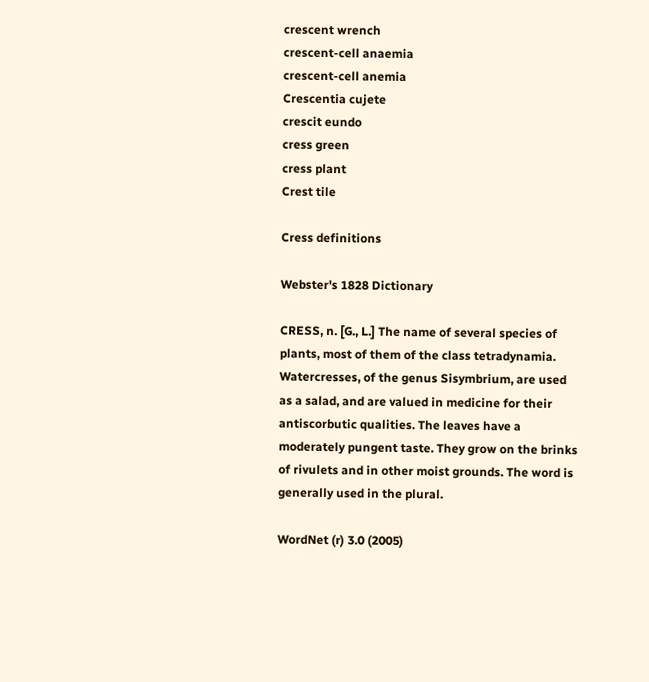crescent wrench
crescent-cell anaemia
crescent-cell anemia
Crescentia cujete
crescit eundo
cress green
cress plant
Crest tile

Cress definitions

Webster's 1828 Dictionary

CRESS, n. [G., L.] The name of several species of plants, most of them of the class tetradynamia. Watercresses, of the genus Sisymbrium, are used as a salad, and are valued in medicine for their antiscorbutic qualities. The leaves have a moderately pungent taste. They grow on the brinks of rivulets and in other moist grounds. The word is generally used in the plural.

WordNet (r) 3.0 (2005)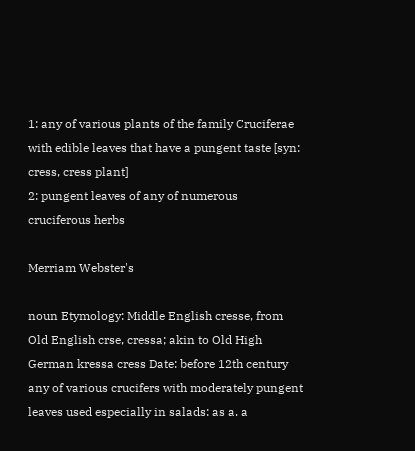1: any of various plants of the family Cruciferae with edible leaves that have a pungent taste [syn: cress, cress plant]
2: pungent leaves of any of numerous cruciferous herbs

Merriam Webster's

noun Etymology: Middle English cresse, from Old English crse, cressa; akin to Old High German kressa cress Date: before 12th century any of various crucifers with moderately pungent leaves used especially in salads: as a. a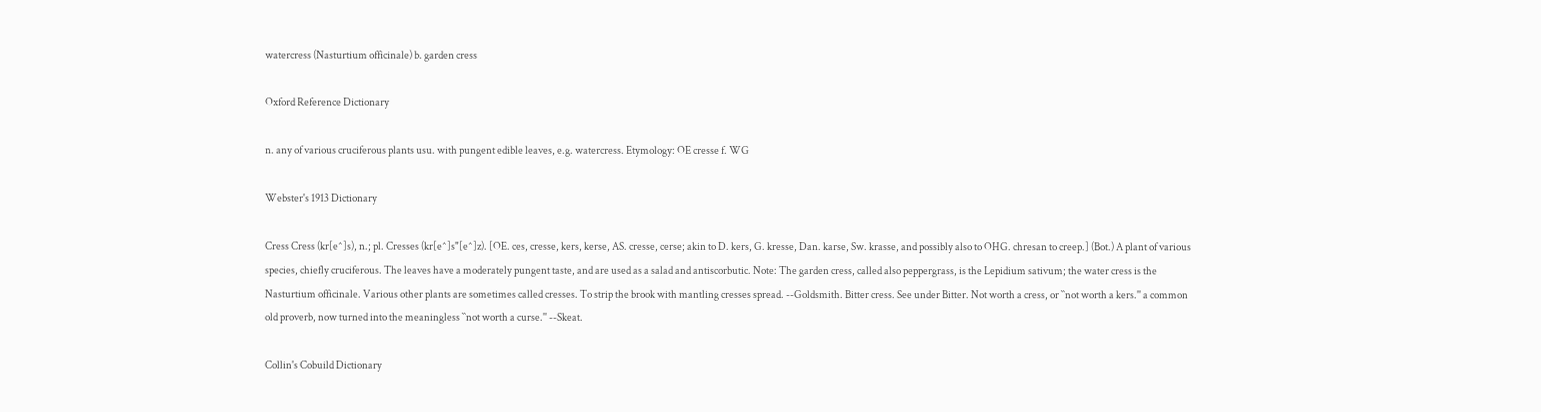watercress (Nasturtium officinale) b. garden cress

Oxford Reference Dictionary

n. any of various cruciferous plants usu. with pungent edible leaves, e.g. watercress. Etymology: OE cresse f. WG

Webster's 1913 Dictionary

Cress Cress (kr[e^]s), n.; pl. Cresses (kr[e^]s"[e^]z). [OE. ces, cresse, kers, kerse, AS. cresse, cerse; akin to D. kers, G. kresse, Dan. karse, Sw. krasse, and possibly also to OHG. chresan to creep.] (Bot.) A plant of various species, chiefly cruciferous. The leaves have a moderately pungent taste, and are used as a salad and antiscorbutic. Note: The garden cress, called also peppergrass, is the Lepidium sativum; the water cress is the Nasturtium officinale. Various other plants are sometimes called cresses. To strip the brook with mantling cresses spread. --Goldsmith. Bitter cress. See under Bitter. Not worth a cress, or ``not worth a kers.'' a common old proverb, now turned into the meaningless ``not worth a curse.'' --Skeat.

Collin's Cobuild Dictionary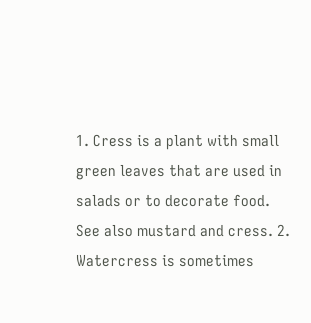1. Cress is a plant with small green leaves that are used in salads or to decorate food. See also mustard and cress. 2. Watercress is sometimes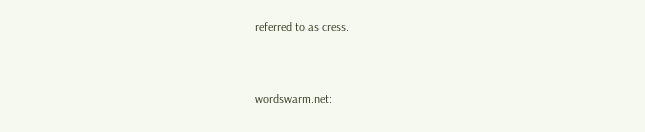referred to as cress.


wordswarm.net: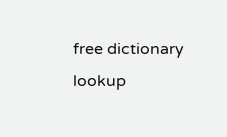free dictionary lookup